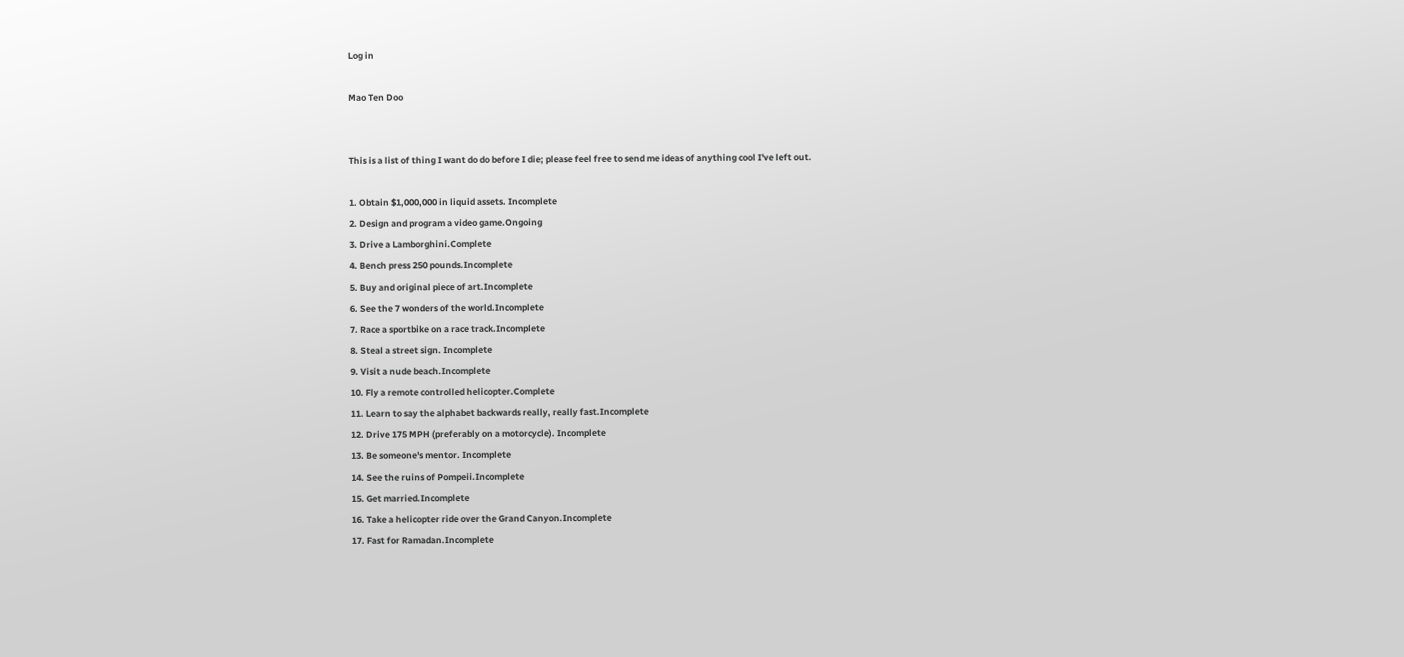Log in

Mao Ten Doo


This is a list of thing I want do do before I die; please feel free to send me ideas of anything cool I've left out.

1. Obtain $1,000,000 in liquid assets. Incomplete
2. Design and program a video game.Ongoing
3. Drive a Lamborghini.Complete
4. Bench press 250 pounds.Incomplete
5. Buy and original piece of art.Incomplete
6. See the 7 wonders of the world.Incomplete
7. Race a sportbike on a race track.Incomplete
8. Steal a street sign. Incomplete
9. Visit a nude beach.Incomplete
10. Fly a remote controlled helicopter.Complete
11. Learn to say the alphabet backwards really, really fast.Incomplete
12. Drive 175 MPH (preferably on a motorcycle). Incomplete
13. Be someone's mentor. Incomplete
14. See the ruins of Pompeii.Incomplete
15. Get married.Incomplete
16. Take a helicopter ride over the Grand Canyon.Incomplete
17. Fast for Ramadan.Incomplete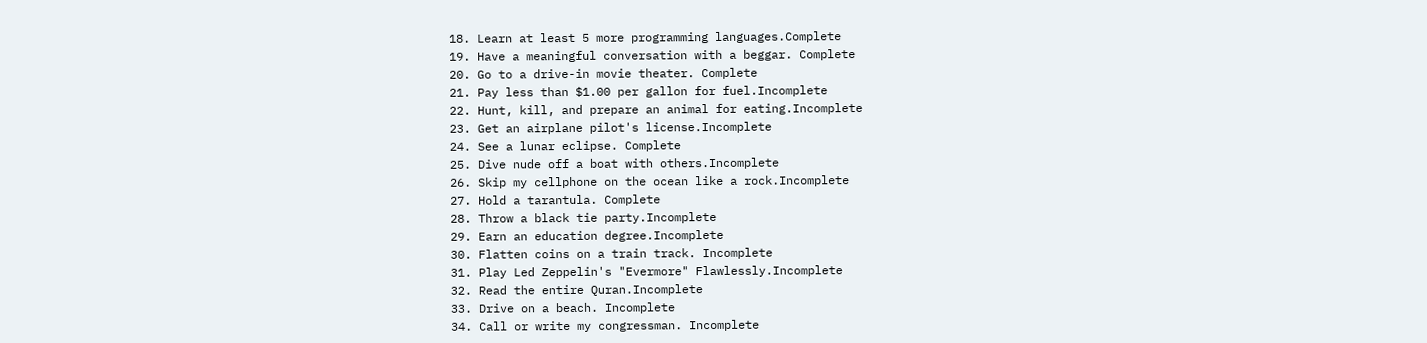18. Learn at least 5 more programming languages.Complete
19. Have a meaningful conversation with a beggar. Complete
20. Go to a drive-in movie theater. Complete
21. Pay less than $1.00 per gallon for fuel.Incomplete
22. Hunt, kill, and prepare an animal for eating.Incomplete
23. Get an airplane pilot's license.Incomplete
24. See a lunar eclipse. Complete
25. Dive nude off a boat with others.Incomplete
26. Skip my cellphone on the ocean like a rock.Incomplete
27. Hold a tarantula. Complete
28. Throw a black tie party.Incomplete
29. Earn an education degree.Incomplete
30. Flatten coins on a train track. Incomplete
31. Play Led Zeppelin's "Evermore" Flawlessly.Incomplete
32. Read the entire Quran.Incomplete
33. Drive on a beach. Incomplete
34. Call or write my congressman. Incomplete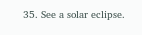35. See a solar eclipse.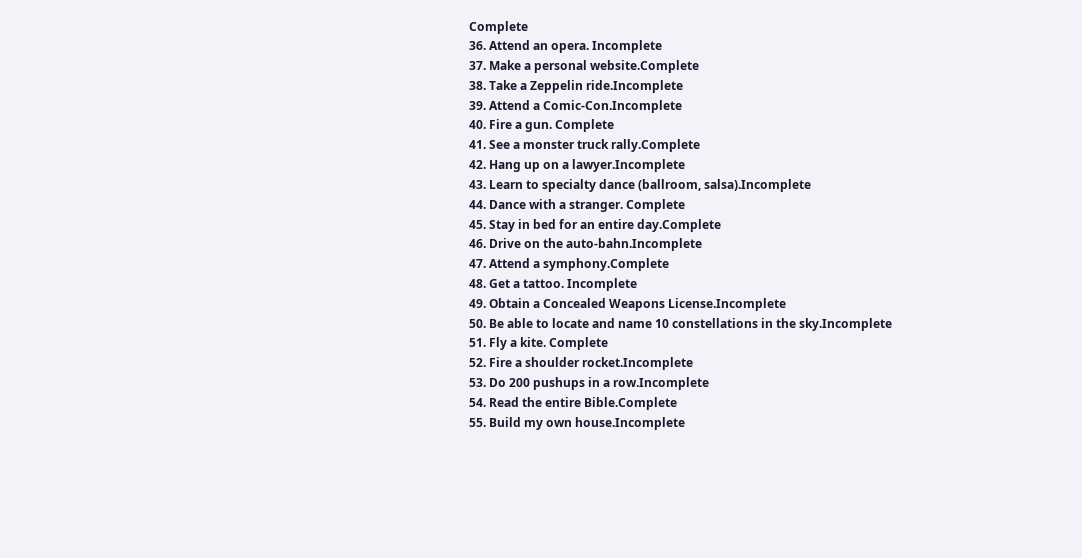Complete
36. Attend an opera. Incomplete
37. Make a personal website.Complete
38. Take a Zeppelin ride.Incomplete
39. Attend a Comic-Con.Incomplete
40. Fire a gun. Complete
41. See a monster truck rally.Complete
42. Hang up on a lawyer.Incomplete
43. Learn to specialty dance (ballroom, salsa).Incomplete
44. Dance with a stranger. Complete
45. Stay in bed for an entire day.Complete
46. Drive on the auto-bahn.Incomplete
47. Attend a symphony.Complete
48. Get a tattoo. Incomplete
49. Obtain a Concealed Weapons License.Incomplete
50. Be able to locate and name 10 constellations in the sky.Incomplete
51. Fly a kite. Complete
52. Fire a shoulder rocket.Incomplete
53. Do 200 pushups in a row.Incomplete
54. Read the entire Bible.Complete
55. Build my own house.Incomplete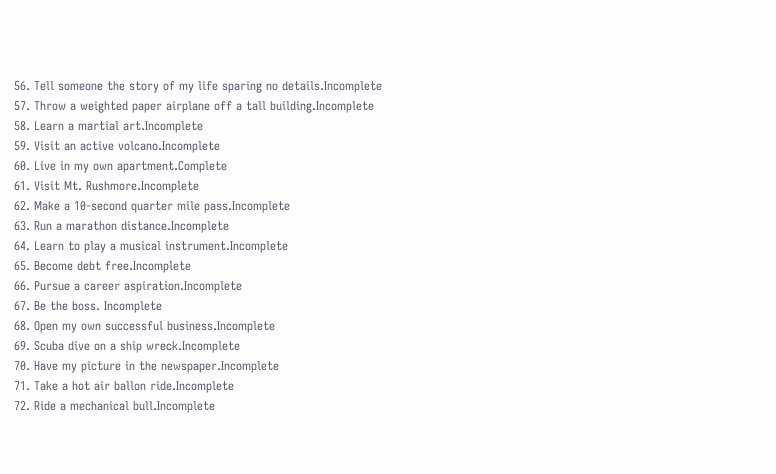56. Tell someone the story of my life sparing no details.Incomplete
57. Throw a weighted paper airplane off a tall building.Incomplete
58. Learn a martial art.Incomplete
59. Visit an active volcano.Incomplete
60. Live in my own apartment.Complete
61. Visit Mt. Rushmore.Incomplete
62. Make a 10-second quarter mile pass.Incomplete
63. Run a marathon distance.Incomplete
64. Learn to play a musical instrument.Incomplete
65. Become debt free.Incomplete
66. Pursue a career aspiration.Incomplete
67. Be the boss. Incomplete
68. Open my own successful business.Incomplete
69. Scuba dive on a ship wreck.Incomplete
70. Have my picture in the newspaper.Incomplete
71. Take a hot air ballon ride.Incomplete
72. Ride a mechanical bull.Incomplete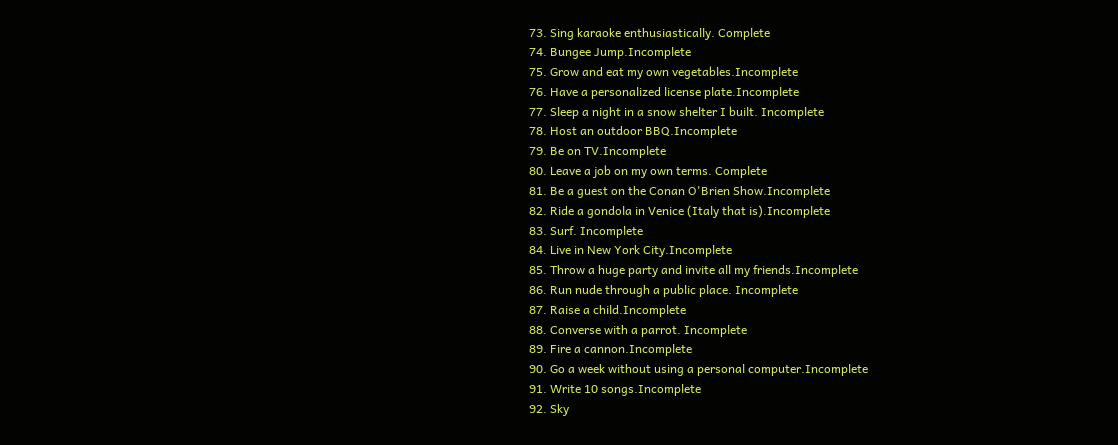73. Sing karaoke enthusiastically. Complete
74. Bungee Jump.Incomplete
75. Grow and eat my own vegetables.Incomplete
76. Have a personalized license plate.Incomplete
77. Sleep a night in a snow shelter I built. Incomplete
78. Host an outdoor BBQ.Incomplete
79. Be on TV.Incomplete
80. Leave a job on my own terms. Complete
81. Be a guest on the Conan O'Brien Show.Incomplete
82. Ride a gondola in Venice (Italy that is).Incomplete
83. Surf. Incomplete
84. Live in New York City.Incomplete
85. Throw a huge party and invite all my friends.Incomplete
86. Run nude through a public place. Incomplete
87. Raise a child.Incomplete
88. Converse with a parrot. Incomplete
89. Fire a cannon.Incomplete
90. Go a week without using a personal computer.Incomplete
91. Write 10 songs.Incomplete
92. Sky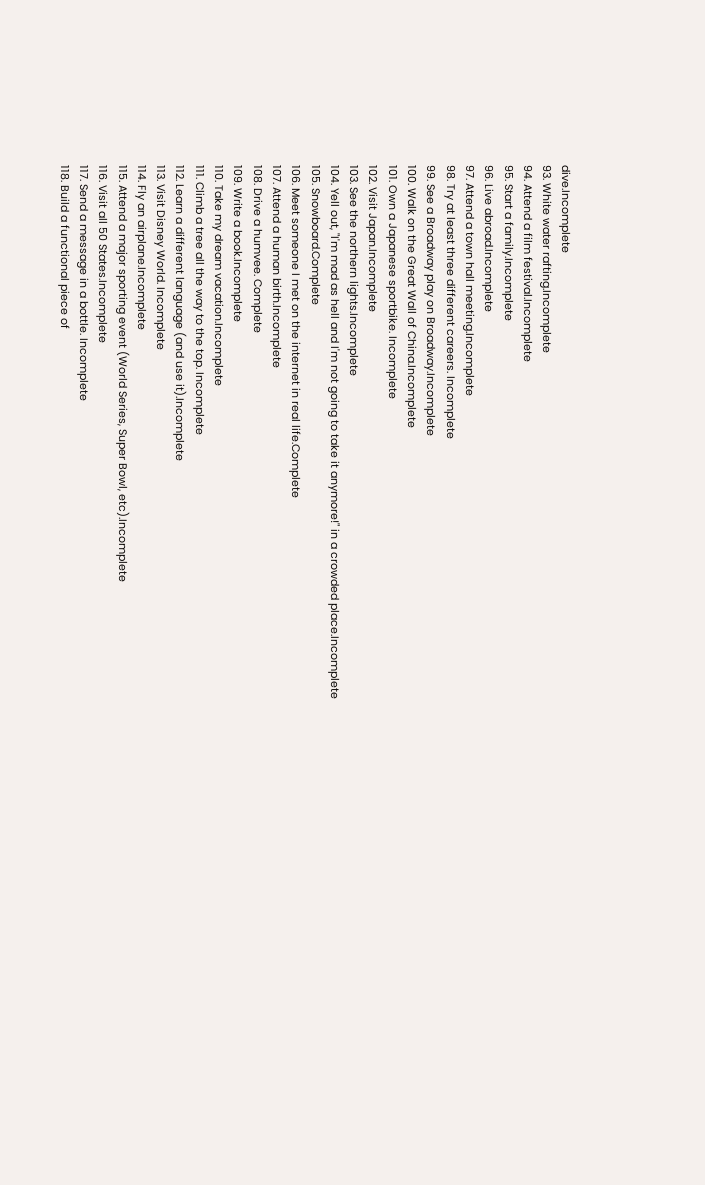dive.Incomplete
93. White water rafting.Incomplete
94. Attend a film festival.Incomplete
95. Start a family.Incomplete
96. Live abroad.Incomplete
97. Attend a town hall meeting.Incomplete
98. Try at least three different careers. Incomplete
99. See a Broadway play on Broadway.Incomplete
100. Walk on the Great Wall of China.Incomplete
101. Own a Japanese sportbike. Incomplete
102. Visit Japan.Incomplete
103. See the northern lights.Incomplete
104. Yell out, "I'm mad as hell and I'm not going to take it anymore!" in a crowded place.Incomplete
105. Snowboard.Complete
106. Meet someone I met on the internet in real life.Complete
107. Attend a human birth.Incomplete
108. Drive a humvee. Complete
109. Write a book.Incomplete
110. Take my dream vacation.Incomplete
111. Climb a tree all the way to the top. Incomplete
112. Learn a different language (and use it).Incomplete
113. Visit Disney World. Incomplete
114. Fly an airplane.Incomplete
115. Attend a major sporting event (World Series, Super Bowl, etc).Incomplete
116. Visit all 50 States.Incomplete
117. Send a message in a bottle. Incomplete
118. Build a functional piece of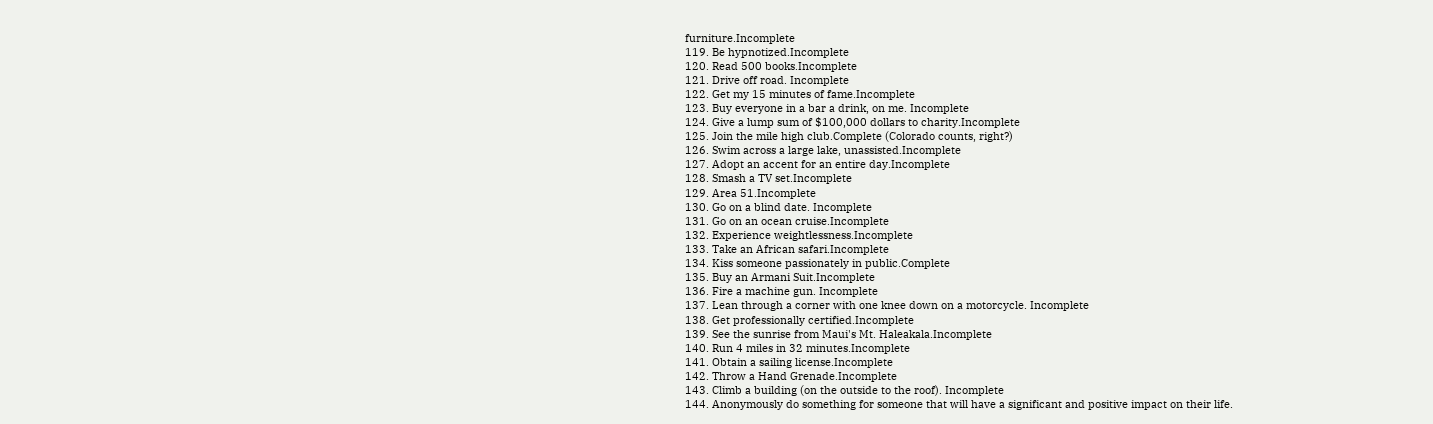furniture.Incomplete
119. Be hypnotized.Incomplete
120. Read 500 books.Incomplete
121. Drive off road. Incomplete
122. Get my 15 minutes of fame.Incomplete
123. Buy everyone in a bar a drink, on me. Incomplete
124. Give a lump sum of $100,000 dollars to charity.Incomplete
125. Join the mile high club.Complete (Colorado counts, right?)
126. Swim across a large lake, unassisted.Incomplete
127. Adopt an accent for an entire day.Incomplete
128. Smash a TV set.Incomplete
129. Area 51.Incomplete
130. Go on a blind date. Incomplete
131. Go on an ocean cruise.Incomplete
132. Experience weightlessness.Incomplete
133. Take an African safari.Incomplete
134. Kiss someone passionately in public.Complete
135. Buy an Armani Suit.Incomplete
136. Fire a machine gun. Incomplete
137. Lean through a corner with one knee down on a motorcycle. Incomplete
138. Get professionally certified.Incomplete
139. See the sunrise from Maui's Mt. Haleakala.Incomplete
140. Run 4 miles in 32 minutes.Incomplete
141. Obtain a sailing license.Incomplete
142. Throw a Hand Grenade.Incomplete
143. Climb a building (on the outside to the roof). Incomplete
144. Anonymously do something for someone that will have a significant and positive impact on their life.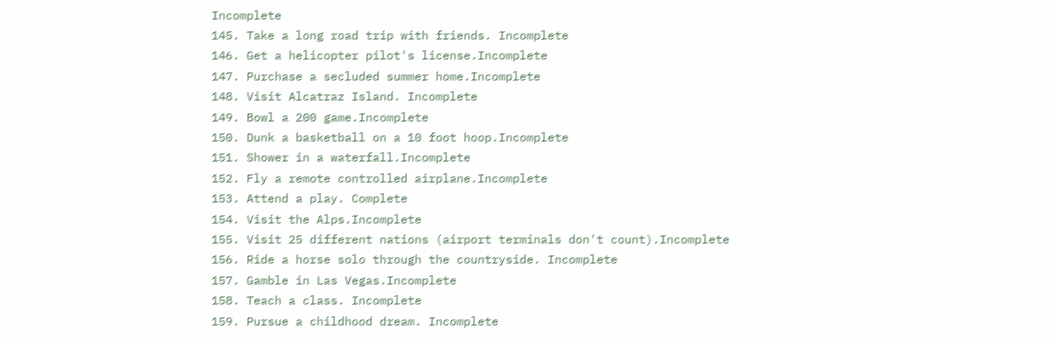Incomplete
145. Take a long road trip with friends. Incomplete
146. Get a helicopter pilot's license.Incomplete
147. Purchase a secluded summer home.Incomplete
148. Visit Alcatraz Island. Incomplete
149. Bowl a 200 game.Incomplete
150. Dunk a basketball on a 10 foot hoop.Incomplete
151. Shower in a waterfall.Incomplete
152. Fly a remote controlled airplane.Incomplete
153. Attend a play. Complete
154. Visit the Alps.Incomplete
155. Visit 25 different nations (airport terminals don't count).Incomplete
156. Ride a horse solo through the countryside. Incomplete
157. Gamble in Las Vegas.Incomplete
158. Teach a class. Incomplete
159. Pursue a childhood dream. Incomplete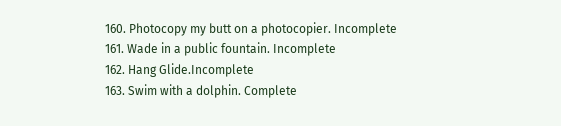160. Photocopy my butt on a photocopier. Incomplete
161. Wade in a public fountain. Incomplete
162. Hang Glide.Incomplete
163. Swim with a dolphin. Complete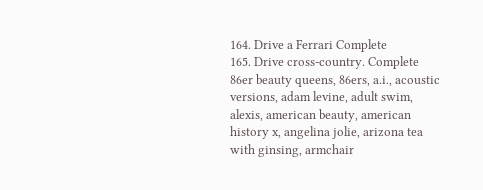164. Drive a Ferrari Complete
165. Drive cross-country. Complete
86er beauty queens, 86ers, a.i., acoustic versions, adam levine, adult swim, alexis, american beauty, american history x, angelina jolie, arizona tea with ginsing, armchair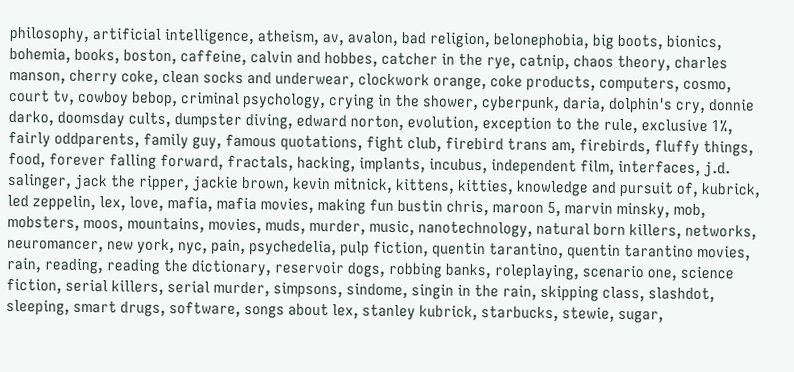philosophy, artificial intelligence, atheism, av, avalon, bad religion, belonephobia, big boots, bionics, bohemia, books, boston, caffeine, calvin and hobbes, catcher in the rye, catnip, chaos theory, charles manson, cherry coke, clean socks and underwear, clockwork orange, coke products, computers, cosmo, court tv, cowboy bebop, criminal psychology, crying in the shower, cyberpunk, daria, dolphin's cry, donnie darko, doomsday cults, dumpster diving, edward norton, evolution, exception to the rule, exclusive 1%, fairly oddparents, family guy, famous quotations, fight club, firebird trans am, firebirds, fluffy things, food, forever falling forward, fractals, hacking, implants, incubus, independent film, interfaces, j.d. salinger, jack the ripper, jackie brown, kevin mitnick, kittens, kitties, knowledge and pursuit of, kubrick, led zeppelin, lex, love, mafia, mafia movies, making fun bustin chris, maroon 5, marvin minsky, mob, mobsters, moos, mountains, movies, muds, murder, music, nanotechnology, natural born killers, networks, neuromancer, new york, nyc, pain, psychedelia, pulp fiction, quentin tarantino, quentin tarantino movies, rain, reading, reading the dictionary, reservoir dogs, robbing banks, roleplaying, scenario one, science fiction, serial killers, serial murder, simpsons, sindome, singin in the rain, skipping class, slashdot, sleeping, smart drugs, software, songs about lex, stanley kubrick, starbucks, stewie, sugar,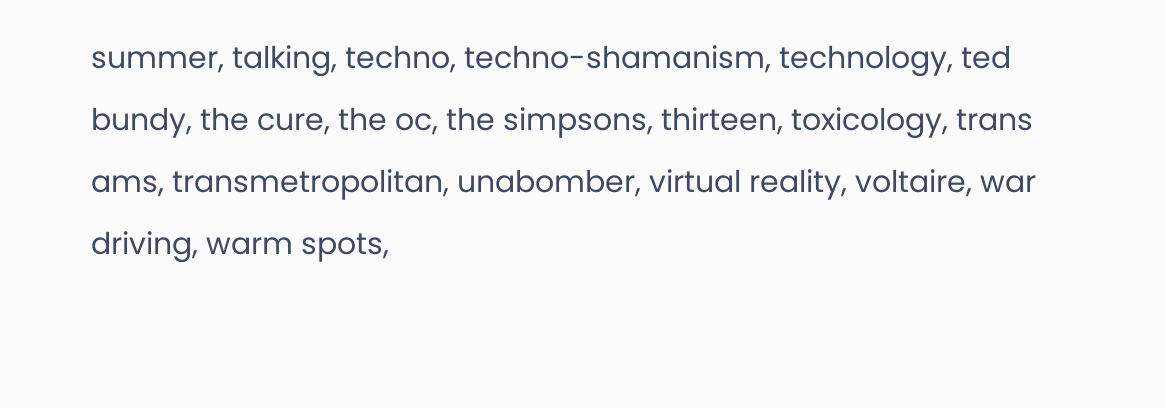summer, talking, techno, techno-shamanism, technology, ted bundy, the cure, the oc, the simpsons, thirteen, toxicology, trans ams, transmetropolitan, unabomber, virtual reality, voltaire, war driving, warm spots,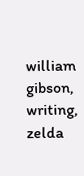william gibson, writing, zelda